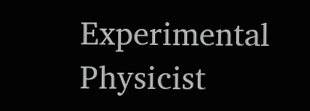Experimental Physicist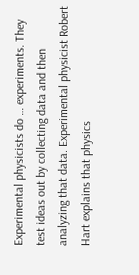Experimental physicists do … experiments. They test ideas out by collecting data and then analyzing that data. Experimental physicist Robert Hart explains that physics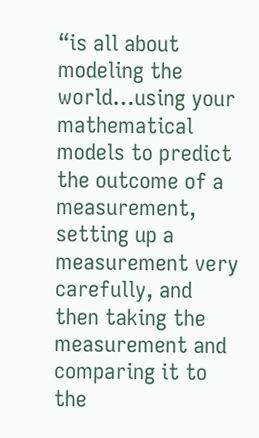“is all about modeling the world…using your mathematical models to predict the outcome of a measurement, setting up a measurement very carefully, and then taking the measurement and comparing it to the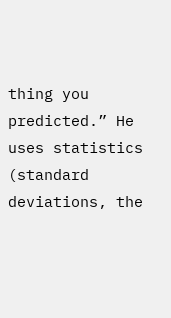thing you predicted.” He uses statistics (standard deviations, the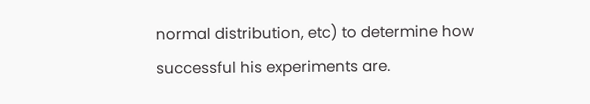normal distribution, etc) to determine how successful his experiments are.